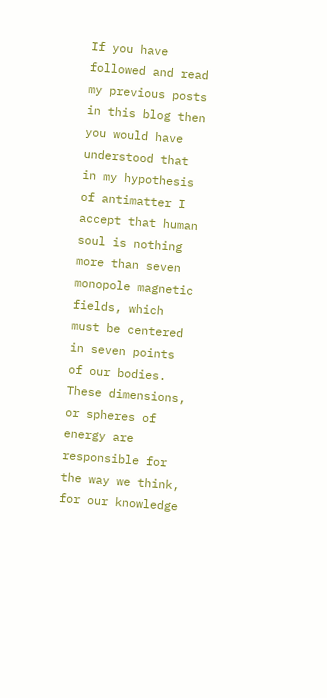If you have followed and read my previous posts in this blog then you would have understood that in my hypothesis of antimatter I accept that human soul is nothing more than seven monopole magnetic fields, which must be centered in seven points of our bodies. These dimensions, or spheres of energy are responsible for the way we think, for our knowledge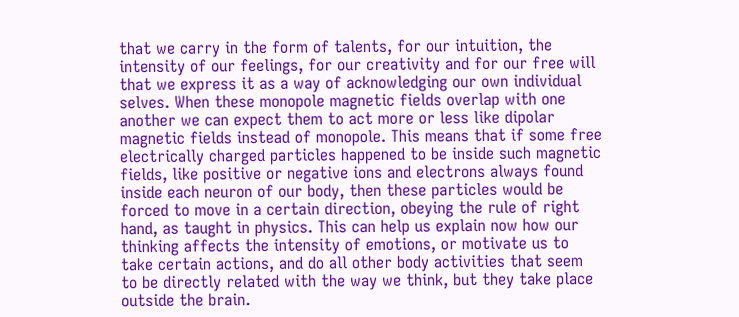that we carry in the form of talents, for our intuition, the intensity of our feelings, for our creativity and for our free will that we express it as a way of acknowledging our own individual selves. When these monopole magnetic fields overlap with one another we can expect them to act more or less like dipolar magnetic fields instead of monopole. This means that if some free electrically charged particles happened to be inside such magnetic fields, like positive or negative ions and electrons always found inside each neuron of our body, then these particles would be forced to move in a certain direction, obeying the rule of right hand, as taught in physics. This can help us explain now how our thinking affects the intensity of emotions, or motivate us to take certain actions, and do all other body activities that seem to be directly related with the way we think, but they take place outside the brain.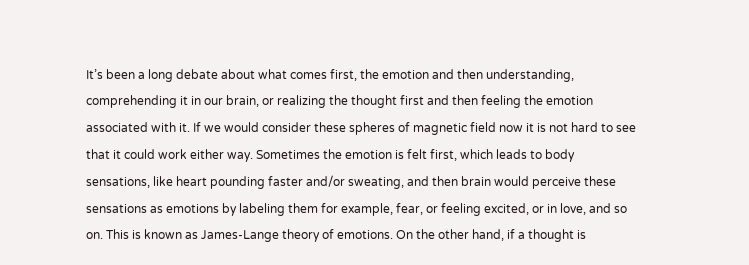It’s been a long debate about what comes first, the emotion and then understanding, comprehending it in our brain, or realizing the thought first and then feeling the emotion associated with it. If we would consider these spheres of magnetic field now it is not hard to see that it could work either way. Sometimes the emotion is felt first, which leads to body sensations, like heart pounding faster and/or sweating, and then brain would perceive these sensations as emotions by labeling them for example, fear, or feeling excited, or in love, and so on. This is known as James-Lange theory of emotions. On the other hand, if a thought is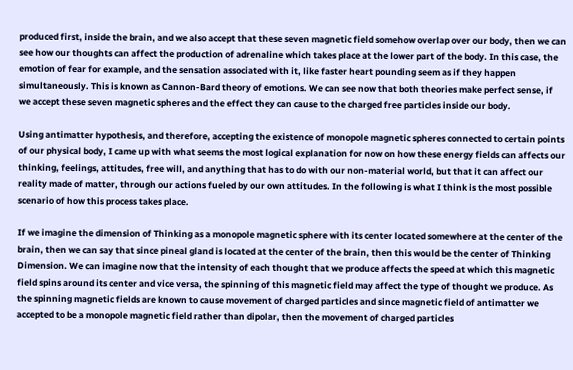produced first, inside the brain, and we also accept that these seven magnetic field somehow overlap over our body, then we can see how our thoughts can affect the production of adrenaline which takes place at the lower part of the body. In this case, the emotion of fear for example, and the sensation associated with it, like faster heart pounding seem as if they happen simultaneously. This is known as Cannon-Bard theory of emotions. We can see now that both theories make perfect sense, if we accept these seven magnetic spheres and the effect they can cause to the charged free particles inside our body.

Using antimatter hypothesis, and therefore, accepting the existence of monopole magnetic spheres connected to certain points of our physical body, I came up with what seems the most logical explanation for now on how these energy fields can affects our thinking, feelings, attitudes, free will, and anything that has to do with our non-material world, but that it can affect our reality made of matter, through our actions fueled by our own attitudes. In the following is what I think is the most possible scenario of how this process takes place.

If we imagine the dimension of Thinking as a monopole magnetic sphere with its center located somewhere at the center of the brain, then we can say that since pineal gland is located at the center of the brain, then this would be the center of Thinking Dimension. We can imagine now that the intensity of each thought that we produce affects the speed at which this magnetic field spins around its center and vice versa, the spinning of this magnetic field may affect the type of thought we produce. As the spinning magnetic fields are known to cause movement of charged particles and since magnetic field of antimatter we accepted to be a monopole magnetic field rather than dipolar, then the movement of charged particles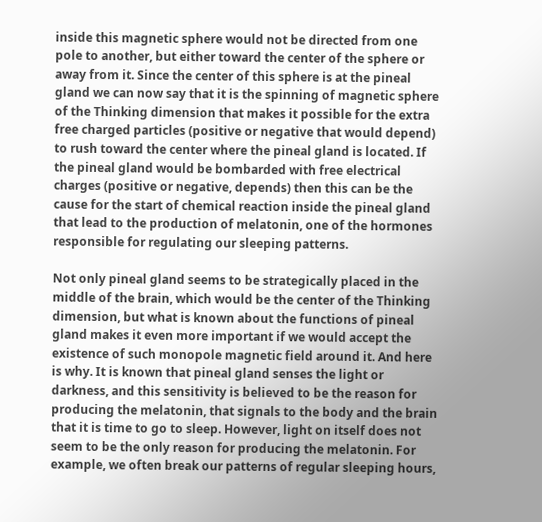inside this magnetic sphere would not be directed from one pole to another, but either toward the center of the sphere or away from it. Since the center of this sphere is at the pineal gland we can now say that it is the spinning of magnetic sphere of the Thinking dimension that makes it possible for the extra free charged particles (positive or negative that would depend) to rush toward the center where the pineal gland is located. If the pineal gland would be bombarded with free electrical charges (positive or negative, depends) then this can be the cause for the start of chemical reaction inside the pineal gland that lead to the production of melatonin, one of the hormones responsible for regulating our sleeping patterns.

Not only pineal gland seems to be strategically placed in the middle of the brain, which would be the center of the Thinking dimension, but what is known about the functions of pineal gland makes it even more important if we would accept the existence of such monopole magnetic field around it. And here is why. It is known that pineal gland senses the light or darkness, and this sensitivity is believed to be the reason for producing the melatonin, that signals to the body and the brain that it is time to go to sleep. However, light on itself does not seem to be the only reason for producing the melatonin. For example, we often break our patterns of regular sleeping hours,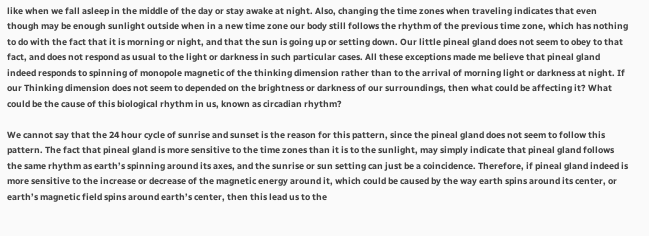like when we fall asleep in the middle of the day or stay awake at night. Also, changing the time zones when traveling indicates that even though may be enough sunlight outside when in a new time zone our body still follows the rhythm of the previous time zone, which has nothing to do with the fact that it is morning or night, and that the sun is going up or setting down. Our little pineal gland does not seem to obey to that fact, and does not respond as usual to the light or darkness in such particular cases. All these exceptions made me believe that pineal gland indeed responds to spinning of monopole magnetic of the thinking dimension rather than to the arrival of morning light or darkness at night. If our Thinking dimension does not seem to depended on the brightness or darkness of our surroundings, then what could be affecting it? What could be the cause of this biological rhythm in us, known as circadian rhythm?

We cannot say that the 24 hour cycle of sunrise and sunset is the reason for this pattern, since the pineal gland does not seem to follow this pattern. The fact that pineal gland is more sensitive to the time zones than it is to the sunlight, may simply indicate that pineal gland follows the same rhythm as earth’s spinning around its axes, and the sunrise or sun setting can just be a coincidence. Therefore, if pineal gland indeed is more sensitive to the increase or decrease of the magnetic energy around it, which could be caused by the way earth spins around its center, or earth’s magnetic field spins around earth’s center, then this lead us to the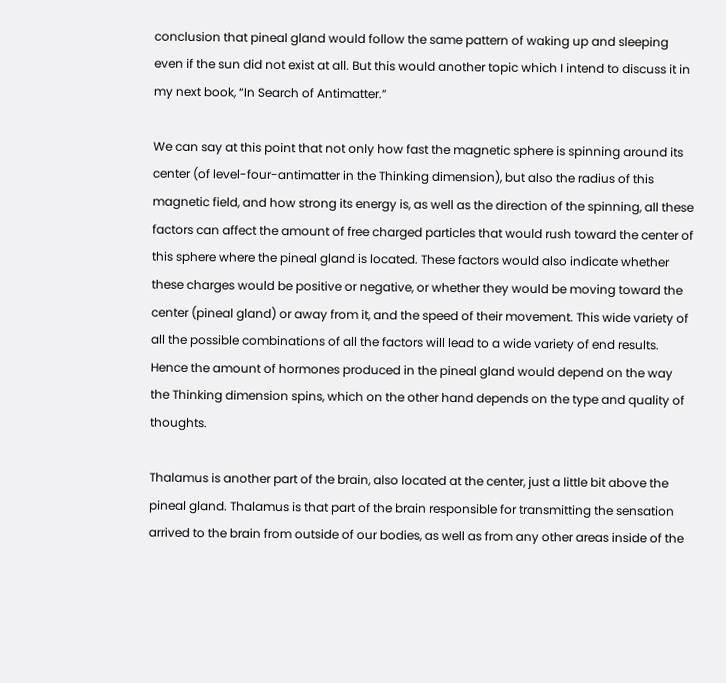conclusion that pineal gland would follow the same pattern of waking up and sleeping even if the sun did not exist at all. But this would another topic which I intend to discuss it in my next book, “In Search of Antimatter.”

We can say at this point that not only how fast the magnetic sphere is spinning around its center (of level-four-antimatter in the Thinking dimension), but also the radius of this magnetic field, and how strong its energy is, as well as the direction of the spinning, all these factors can affect the amount of free charged particles that would rush toward the center of this sphere where the pineal gland is located. These factors would also indicate whether these charges would be positive or negative, or whether they would be moving toward the center (pineal gland) or away from it, and the speed of their movement. This wide variety of all the possible combinations of all the factors will lead to a wide variety of end results. Hence the amount of hormones produced in the pineal gland would depend on the way the Thinking dimension spins, which on the other hand depends on the type and quality of thoughts.

Thalamus is another part of the brain, also located at the center, just a little bit above the pineal gland. Thalamus is that part of the brain responsible for transmitting the sensation arrived to the brain from outside of our bodies, as well as from any other areas inside of the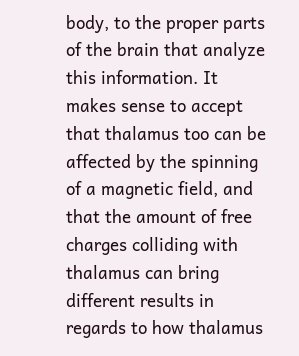body, to the proper parts of the brain that analyze this information. It makes sense to accept that thalamus too can be affected by the spinning of a magnetic field, and that the amount of free charges colliding with thalamus can bring different results in regards to how thalamus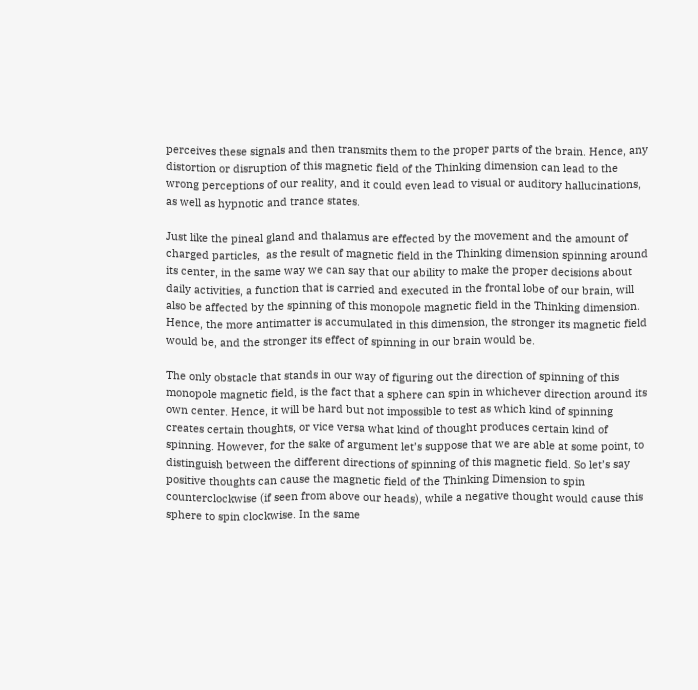perceives these signals and then transmits them to the proper parts of the brain. Hence, any distortion or disruption of this magnetic field of the Thinking dimension can lead to the wrong perceptions of our reality, and it could even lead to visual or auditory hallucinations, as well as hypnotic and trance states.

Just like the pineal gland and thalamus are effected by the movement and the amount of charged particles,  as the result of magnetic field in the Thinking dimension spinning around its center, in the same way we can say that our ability to make the proper decisions about daily activities, a function that is carried and executed in the frontal lobe of our brain, will also be affected by the spinning of this monopole magnetic field in the Thinking dimension. Hence, the more antimatter is accumulated in this dimension, the stronger its magnetic field would be, and the stronger its effect of spinning in our brain would be.

The only obstacle that stands in our way of figuring out the direction of spinning of this monopole magnetic field, is the fact that a sphere can spin in whichever direction around its own center. Hence, it will be hard but not impossible to test as which kind of spinning creates certain thoughts, or vice versa what kind of thought produces certain kind of spinning. However, for the sake of argument let’s suppose that we are able at some point, to distinguish between the different directions of spinning of this magnetic field. So let’s say positive thoughts can cause the magnetic field of the Thinking Dimension to spin counterclockwise (if seen from above our heads), while a negative thought would cause this sphere to spin clockwise. In the same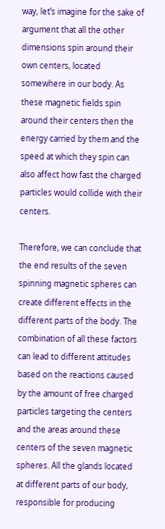way, let’s imagine for the sake of argument that all the other dimensions spin around their own centers, located somewhere in our body. As these magnetic fields spin around their centers then the energy carried by them and the speed at which they spin can also affect how fast the charged particles would collide with their centers.

Therefore, we can conclude that the end results of the seven spinning magnetic spheres can create different effects in the different parts of the body. The combination of all these factors can lead to different attitudes based on the reactions caused by the amount of free charged particles targeting the centers and the areas around these centers of the seven magnetic spheres. All the glands located at different parts of our body, responsible for producing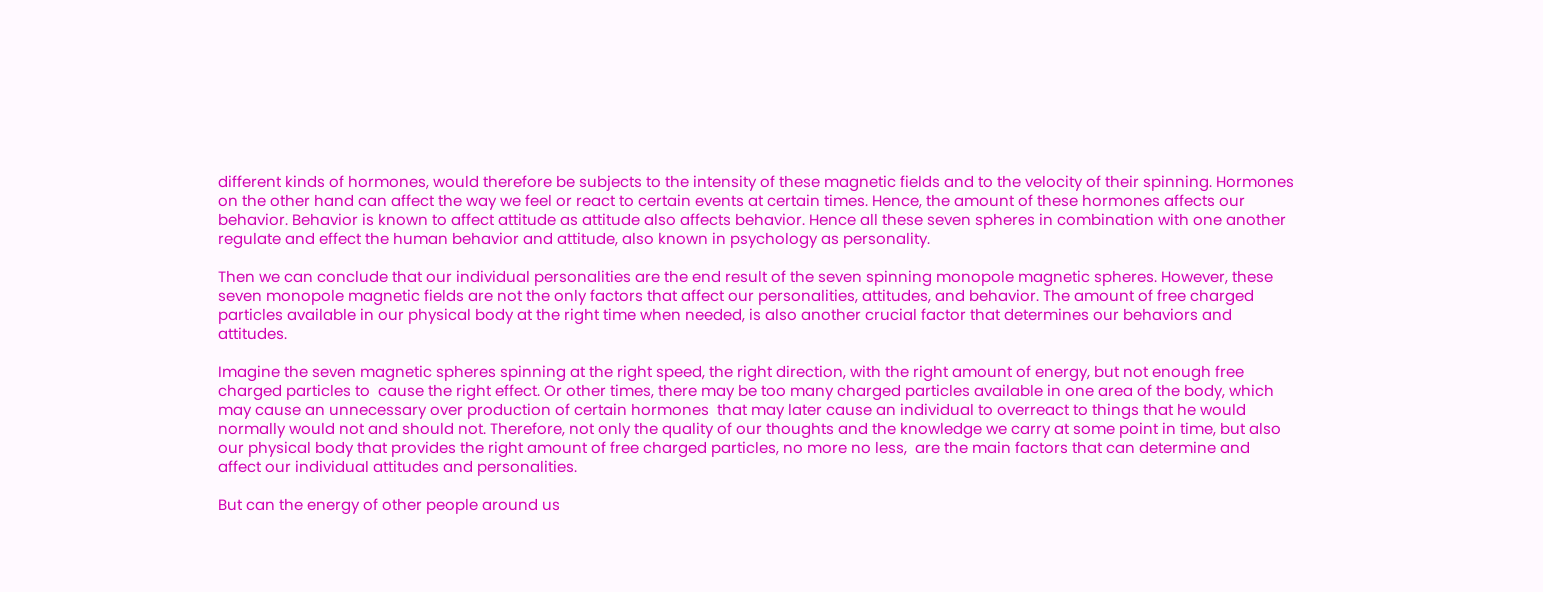different kinds of hormones, would therefore be subjects to the intensity of these magnetic fields and to the velocity of their spinning. Hormones on the other hand can affect the way we feel or react to certain events at certain times. Hence, the amount of these hormones affects our behavior. Behavior is known to affect attitude as attitude also affects behavior. Hence all these seven spheres in combination with one another regulate and effect the human behavior and attitude, also known in psychology as personality.

Then we can conclude that our individual personalities are the end result of the seven spinning monopole magnetic spheres. However, these seven monopole magnetic fields are not the only factors that affect our personalities, attitudes, and behavior. The amount of free charged particles available in our physical body at the right time when needed, is also another crucial factor that determines our behaviors and attitudes.

Imagine the seven magnetic spheres spinning at the right speed, the right direction, with the right amount of energy, but not enough free charged particles to  cause the right effect. Or other times, there may be too many charged particles available in one area of the body, which may cause an unnecessary over production of certain hormones  that may later cause an individual to overreact to things that he would normally would not and should not. Therefore, not only the quality of our thoughts and the knowledge we carry at some point in time, but also our physical body that provides the right amount of free charged particles, no more no less,  are the main factors that can determine and affect our individual attitudes and personalities.

But can the energy of other people around us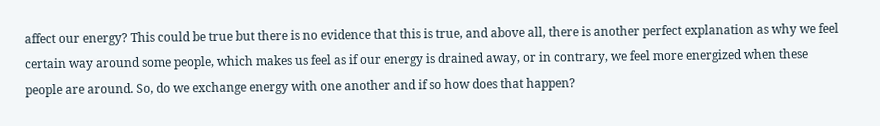affect our energy? This could be true but there is no evidence that this is true, and above all, there is another perfect explanation as why we feel certain way around some people, which makes us feel as if our energy is drained away, or in contrary, we feel more energized when these people are around. So, do we exchange energy with one another and if so how does that happen?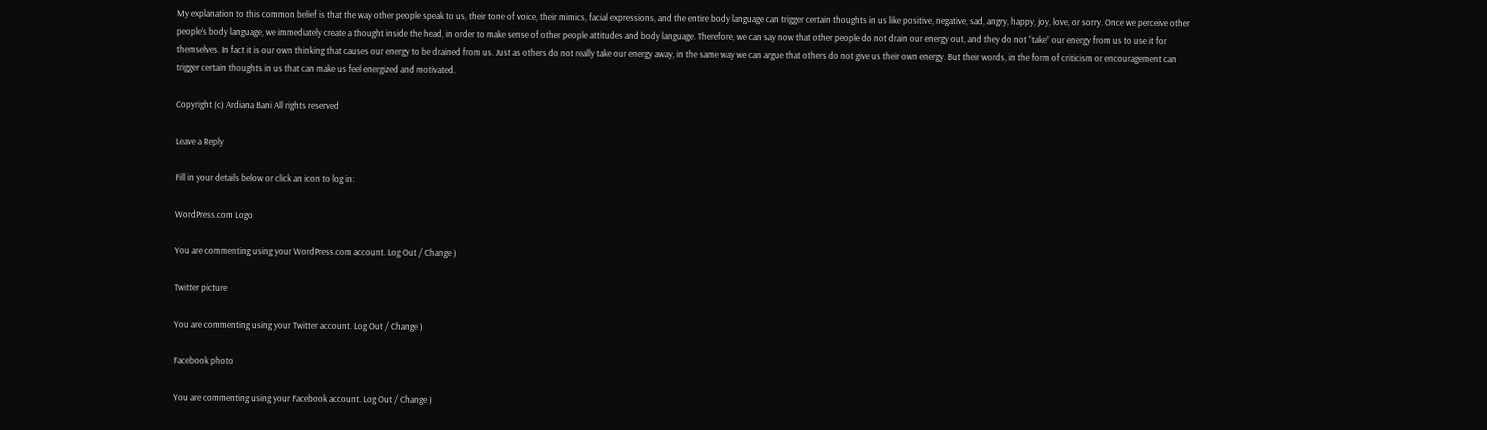My explanation to this common belief is that the way other people speak to us, their tone of voice, their mimics, facial expressions, and the entire body language can trigger certain thoughts in us like positive, negative, sad, angry, happy, joy, love, or sorry. Once we perceive other people’s body language, we immediately create a thought inside the head, in order to make sense of other people attitudes and body language. Therefore, we can say now that other people do not drain our energy out, and they do not “take” our energy from us to use it for themselves. In fact it is our own thinking that causes our energy to be drained from us. Just as others do not really take our energy away, in the same way we can argue that others do not give us their own energy. But their words, in the form of criticism or encouragement can trigger certain thoughts in us that can make us feel energized and motivated.

Copyright (c) Ardiana Bani All rights reserved

Leave a Reply

Fill in your details below or click an icon to log in:

WordPress.com Logo

You are commenting using your WordPress.com account. Log Out / Change )

Twitter picture

You are commenting using your Twitter account. Log Out / Change )

Facebook photo

You are commenting using your Facebook account. Log Out / Change )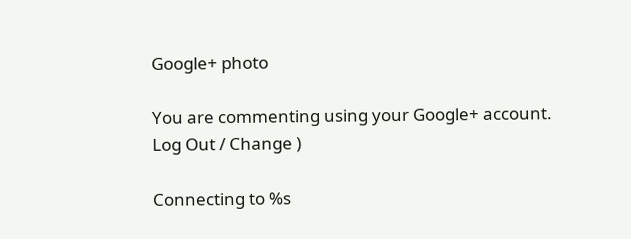Google+ photo

You are commenting using your Google+ account. Log Out / Change )

Connecting to %s